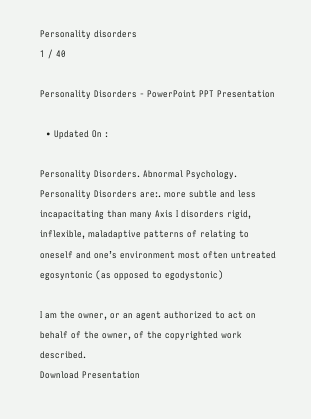Personality disorders
1 / 40

Personality Disorders - PowerPoint PPT Presentation

  • Updated On :

Personality Disorders. Abnormal Psychology. Personality Disorders are:. more subtle and less incapacitating than many Axis I disorders rigid, inflexible, maladaptive patterns of relating to oneself and one’s environment most often untreated egosyntonic (as opposed to egodystonic)

I am the owner, or an agent authorized to act on behalf of the owner, of the copyrighted work described.
Download Presentation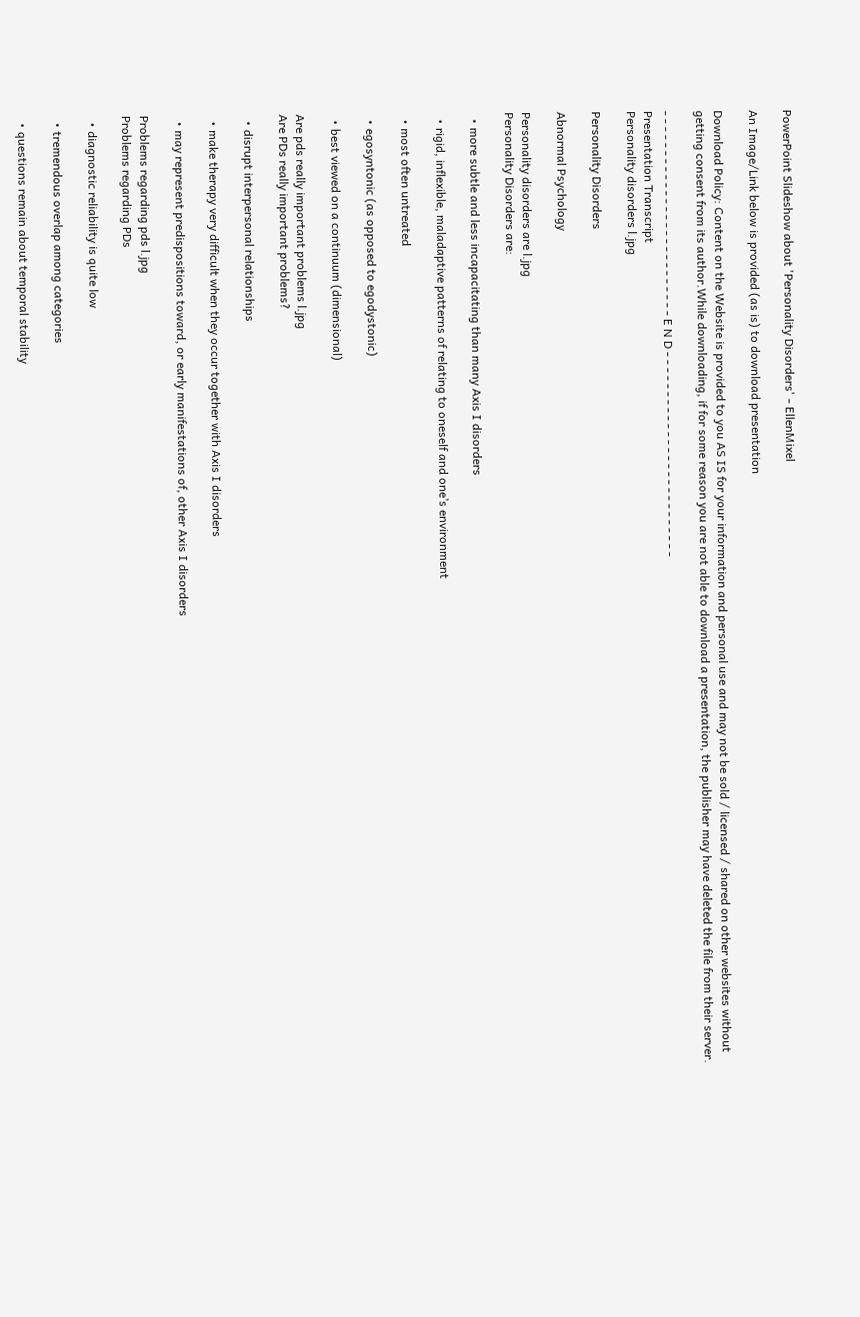PowerPoint Slideshow about 'Personality Disorders' - EllenMixel

An Image/Link below is provided (as is) to download presentation

Download Policy: Content on the Website is provided to you AS IS for your information and personal use and may not be sold / licensed / shared on other websites without getting consent from its author.While downloading, if for some reason you are not able to download a presentation, the publisher may have deleted the file from their server.

- - - - - - - - - - - - - - - - - - - - - - - - - - E N D - - - - - - - - - - - - - - - - - - - - - - - - - -
Presentation Transcript
Personality disorders l.jpg

Personality Disorders

Abnormal Psychology

Personality disorders are l.jpg
Personality Disorders are:

  • more subtle and less incapacitating than many Axis I disorders

  • rigid, inflexible, maladaptive patterns of relating to oneself and one’s environment

  • most often untreated

  • egosyntonic (as opposed to egodystonic)

  • best viewed on a continuum (dimensional)

Are pds really important problems l.jpg
Are PDs really important problems?

  • disrupt interpersonal relationships

  • make therapy very difficult when they occur together with Axis I disorders

  • may represent predispositions toward, or early manifestations of, other Axis I disorders

Problems regarding pds l.jpg
Problems regarding PDs

  • diagnostic reliability is quite low

  • tremendous overlap among categories

  • questions remain about temporal stability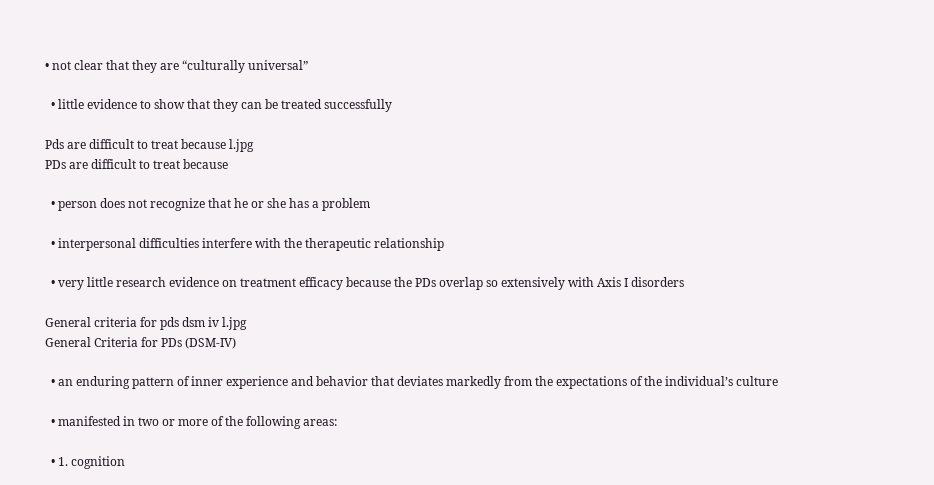• not clear that they are “culturally universal”

  • little evidence to show that they can be treated successfully

Pds are difficult to treat because l.jpg
PDs are difficult to treat because

  • person does not recognize that he or she has a problem

  • interpersonal difficulties interfere with the therapeutic relationship

  • very little research evidence on treatment efficacy because the PDs overlap so extensively with Axis I disorders

General criteria for pds dsm iv l.jpg
General Criteria for PDs (DSM-IV)

  • an enduring pattern of inner experience and behavior that deviates markedly from the expectations of the individual’s culture

  • manifested in two or more of the following areas:

  • 1. cognition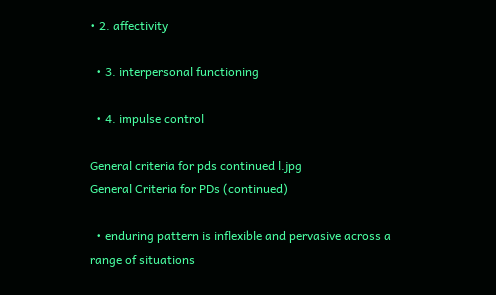• 2. affectivity

  • 3. interpersonal functioning

  • 4. impulse control

General criteria for pds continued l.jpg
General Criteria for PDs (continued)

  • enduring pattern is inflexible and pervasive across a range of situations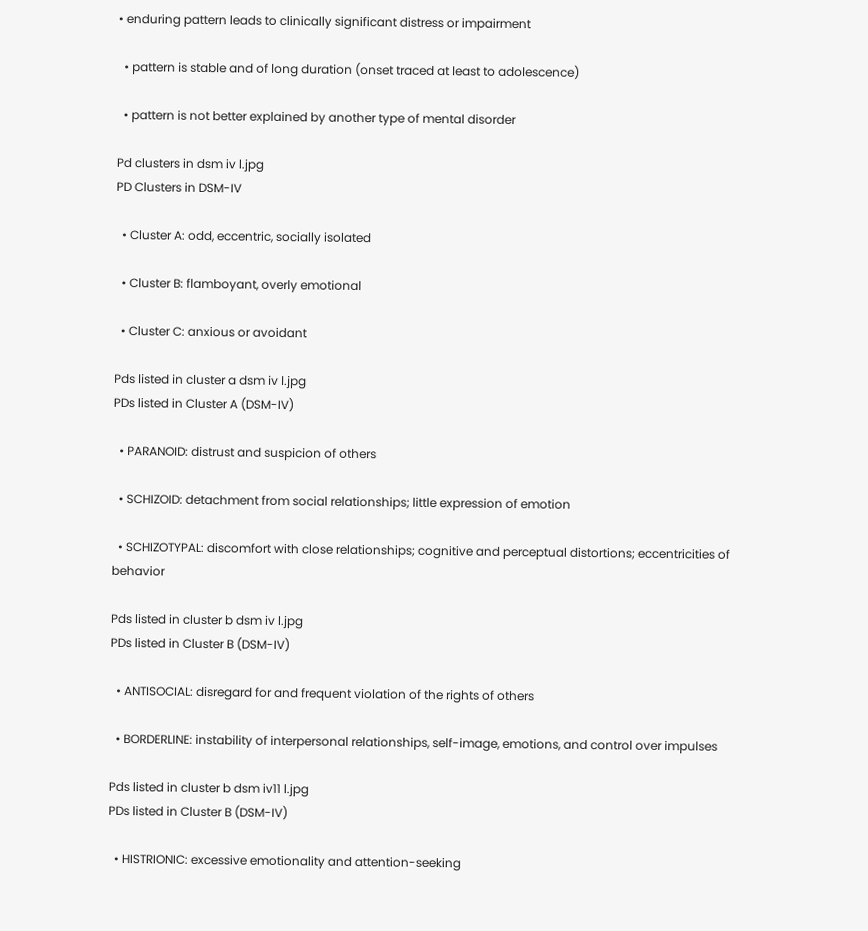• enduring pattern leads to clinically significant distress or impairment

  • pattern is stable and of long duration (onset traced at least to adolescence)

  • pattern is not better explained by another type of mental disorder

Pd clusters in dsm iv l.jpg
PD Clusters in DSM-IV

  • Cluster A: odd, eccentric, socially isolated

  • Cluster B: flamboyant, overly emotional

  • Cluster C: anxious or avoidant

Pds listed in cluster a dsm iv l.jpg
PDs listed in Cluster A (DSM-IV)

  • PARANOID: distrust and suspicion of others

  • SCHIZOID: detachment from social relationships; little expression of emotion

  • SCHIZOTYPAL: discomfort with close relationships; cognitive and perceptual distortions; eccentricities of behavior

Pds listed in cluster b dsm iv l.jpg
PDs listed in Cluster B (DSM-IV)

  • ANTISOCIAL: disregard for and frequent violation of the rights of others

  • BORDERLINE: instability of interpersonal relationships, self-image, emotions, and control over impulses

Pds listed in cluster b dsm iv11 l.jpg
PDs listed in Cluster B (DSM-IV)

  • HISTRIONIC: excessive emotionality and attention-seeking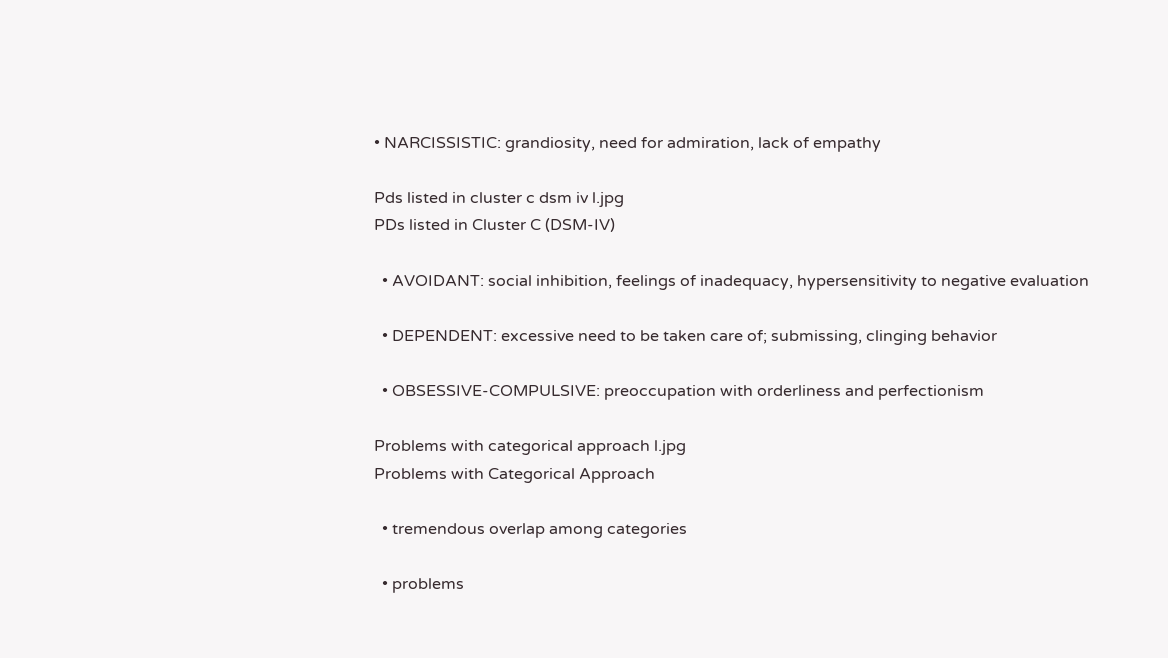• NARCISSISTIC: grandiosity, need for admiration, lack of empathy

Pds listed in cluster c dsm iv l.jpg
PDs listed in Cluster C (DSM-IV)

  • AVOIDANT: social inhibition, feelings of inadequacy, hypersensitivity to negative evaluation

  • DEPENDENT: excessive need to be taken care of; submissing, clinging behavior

  • OBSESSIVE-COMPULSIVE: preoccupation with orderliness and perfectionism

Problems with categorical approach l.jpg
Problems with Categorical Approach

  • tremendous overlap among categories

  • problems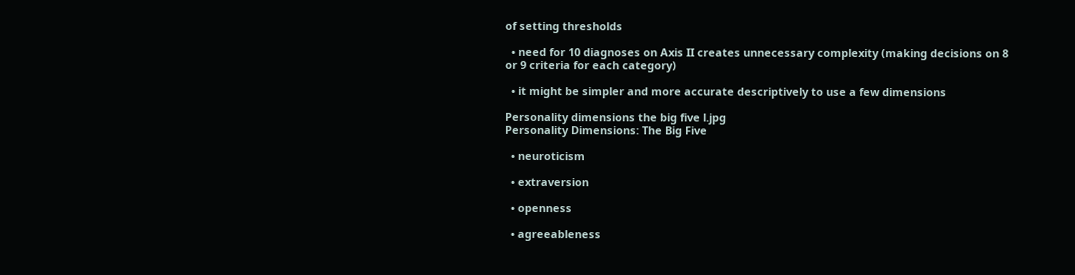of setting thresholds

  • need for 10 diagnoses on Axis II creates unnecessary complexity (making decisions on 8 or 9 criteria for each category)

  • it might be simpler and more accurate descriptively to use a few dimensions

Personality dimensions the big five l.jpg
Personality Dimensions: The Big Five

  • neuroticism

  • extraversion

  • openness

  • agreeableness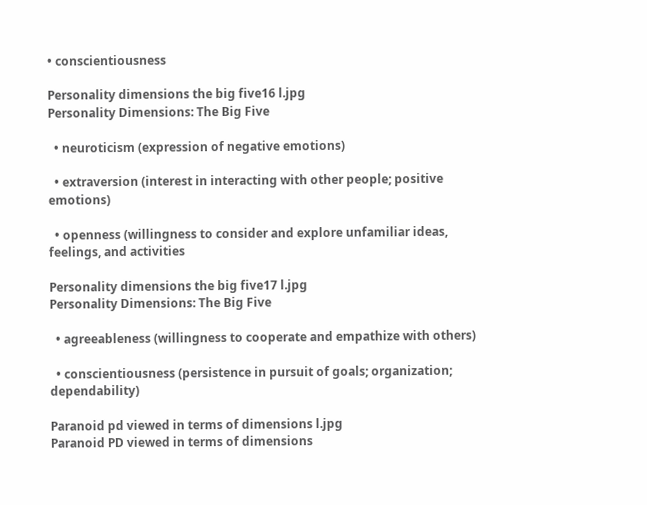• conscientiousness

Personality dimensions the big five16 l.jpg
Personality Dimensions: The Big Five

  • neuroticism (expression of negative emotions)

  • extraversion (interest in interacting with other people; positive emotions)

  • openness (willingness to consider and explore unfamiliar ideas, feelings, and activities

Personality dimensions the big five17 l.jpg
Personality Dimensions: The Big Five

  • agreeableness (willingness to cooperate and empathize with others)

  • conscientiousness (persistence in pursuit of goals; organization; dependability)

Paranoid pd viewed in terms of dimensions l.jpg
Paranoid PD viewed in terms of dimensions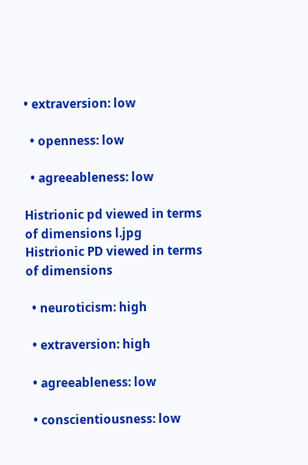• extraversion: low

  • openness: low

  • agreeableness: low

Histrionic pd viewed in terms of dimensions l.jpg
Histrionic PD viewed in terms of dimensions

  • neuroticism: high

  • extraversion: high

  • agreeableness: low

  • conscientiousness: low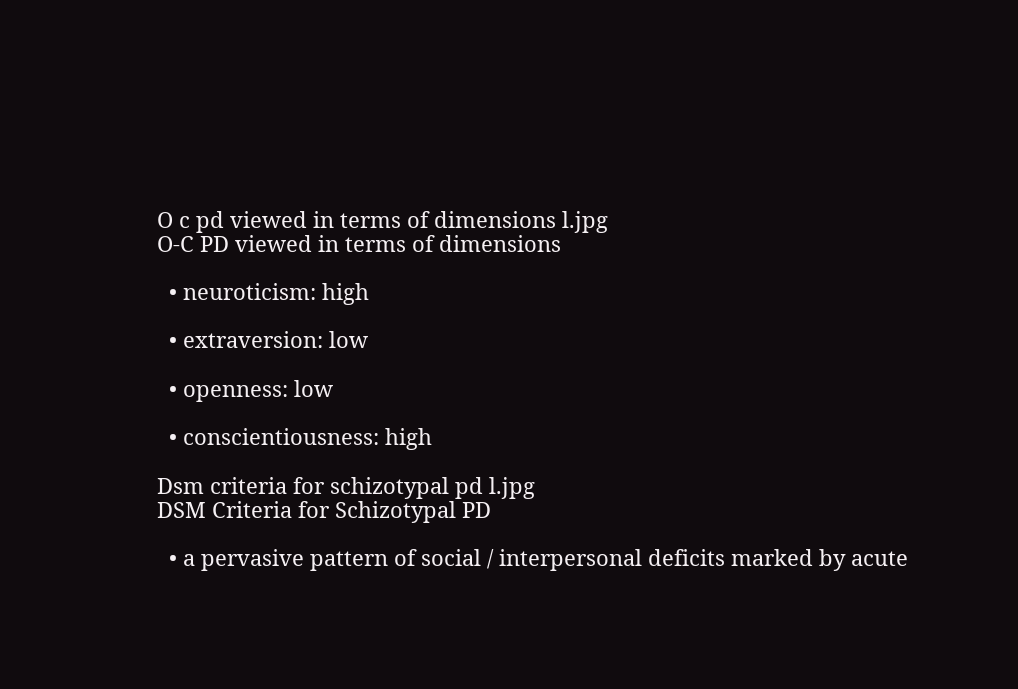O c pd viewed in terms of dimensions l.jpg
O-C PD viewed in terms of dimensions

  • neuroticism: high

  • extraversion: low

  • openness: low

  • conscientiousness: high

Dsm criteria for schizotypal pd l.jpg
DSM Criteria for Schizotypal PD

  • a pervasive pattern of social / interpersonal deficits marked by acute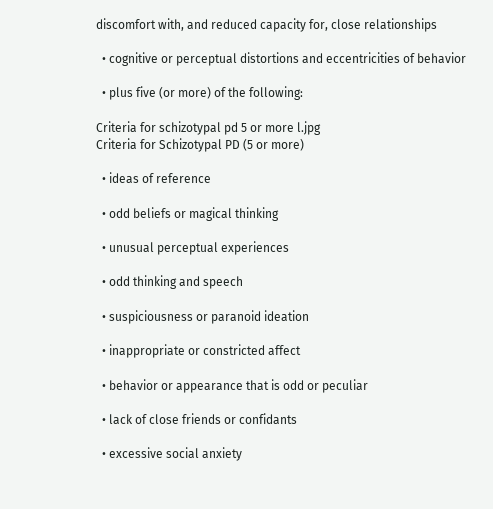discomfort with, and reduced capacity for, close relationships

  • cognitive or perceptual distortions and eccentricities of behavior

  • plus five (or more) of the following:

Criteria for schizotypal pd 5 or more l.jpg
Criteria for Schizotypal PD (5 or more)

  • ideas of reference

  • odd beliefs or magical thinking

  • unusual perceptual experiences

  • odd thinking and speech

  • suspiciousness or paranoid ideation

  • inappropriate or constricted affect

  • behavior or appearance that is odd or peculiar

  • lack of close friends or confidants

  • excessive social anxiety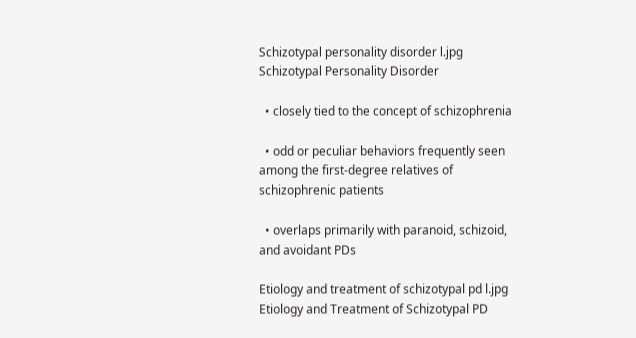Schizotypal personality disorder l.jpg
Schizotypal Personality Disorder

  • closely tied to the concept of schizophrenia

  • odd or peculiar behaviors frequently seen among the first-degree relatives of schizophrenic patients

  • overlaps primarily with paranoid, schizoid, and avoidant PDs

Etiology and treatment of schizotypal pd l.jpg
Etiology and Treatment of Schizotypal PD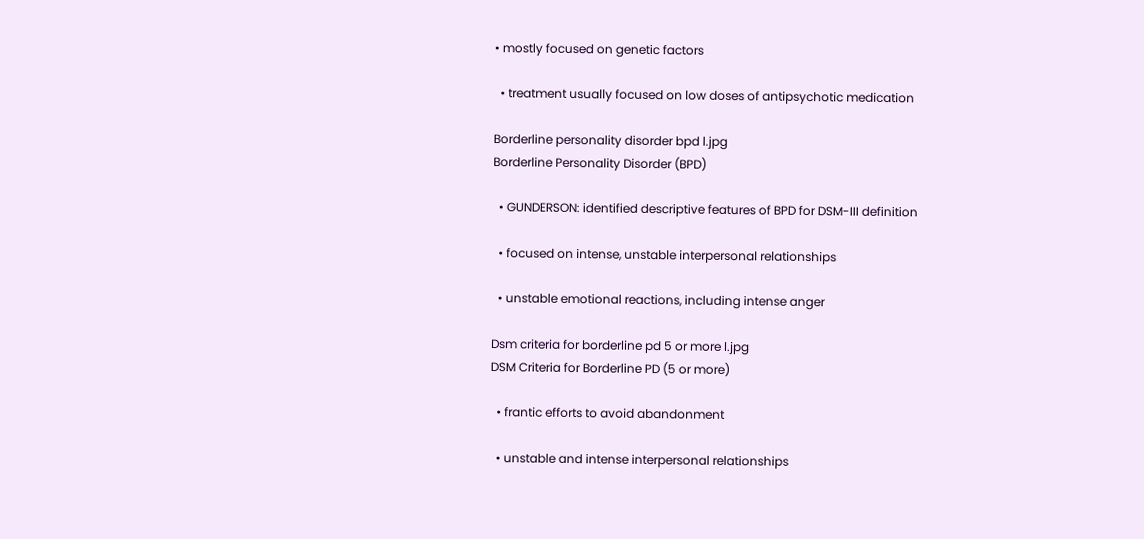• mostly focused on genetic factors

  • treatment usually focused on low doses of antipsychotic medication

Borderline personality disorder bpd l.jpg
Borderline Personality Disorder (BPD)

  • GUNDERSON: identified descriptive features of BPD for DSM-III definition

  • focused on intense, unstable interpersonal relationships

  • unstable emotional reactions, including intense anger

Dsm criteria for borderline pd 5 or more l.jpg
DSM Criteria for Borderline PD (5 or more)

  • frantic efforts to avoid abandonment

  • unstable and intense interpersonal relationships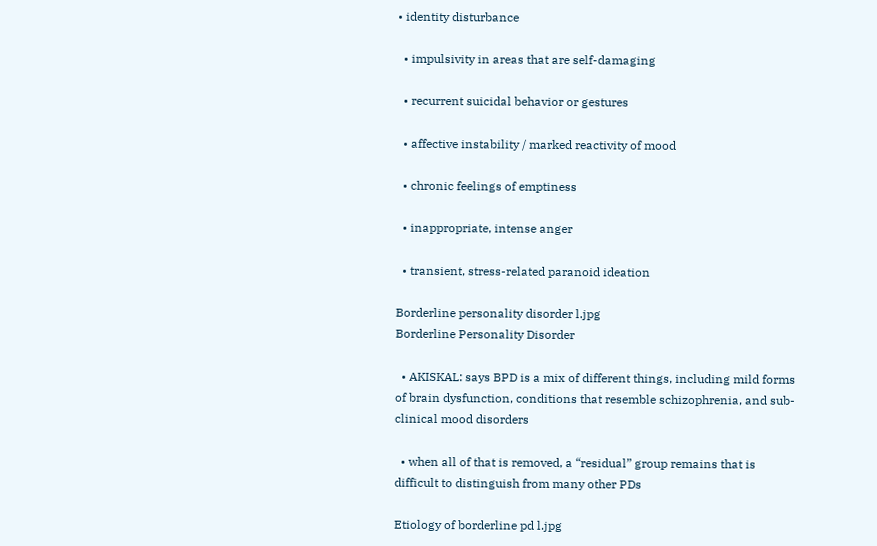• identity disturbance

  • impulsivity in areas that are self-damaging

  • recurrent suicidal behavior or gestures

  • affective instability / marked reactivity of mood

  • chronic feelings of emptiness

  • inappropriate, intense anger

  • transient, stress-related paranoid ideation

Borderline personality disorder l.jpg
Borderline Personality Disorder

  • AKISKAL: says BPD is a mix of different things, including mild forms of brain dysfunction, conditions that resemble schizophrenia, and sub-clinical mood disorders

  • when all of that is removed, a “residual” group remains that is difficult to distinguish from many other PDs

Etiology of borderline pd l.jpg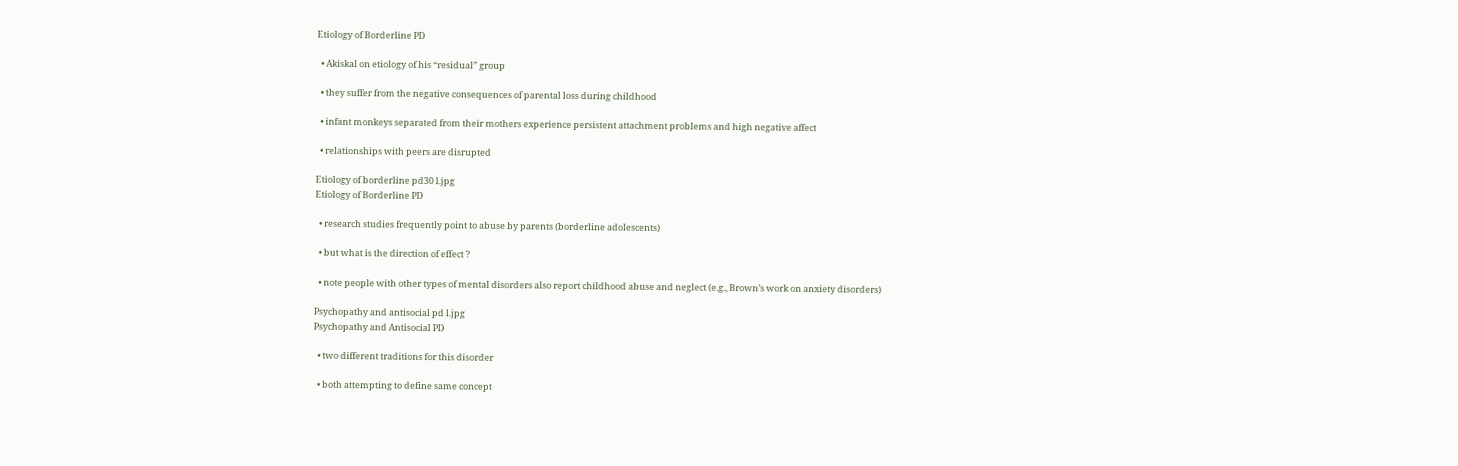Etiology of Borderline PD

  • Akiskal on etiology of his “residual” group

  • they suffer from the negative consequences of parental loss during childhood

  • infant monkeys separated from their mothers experience persistent attachment problems and high negative affect

  • relationships with peers are disrupted

Etiology of borderline pd30 l.jpg
Etiology of Borderline PD

  • research studies frequently point to abuse by parents (borderline adolescents)

  • but what is the direction of effect ?

  • note people with other types of mental disorders also report childhood abuse and neglect (e.g., Brown’s work on anxiety disorders)

Psychopathy and antisocial pd l.jpg
Psychopathy and Antisocial PD

  • two different traditions for this disorder

  • both attempting to define same concept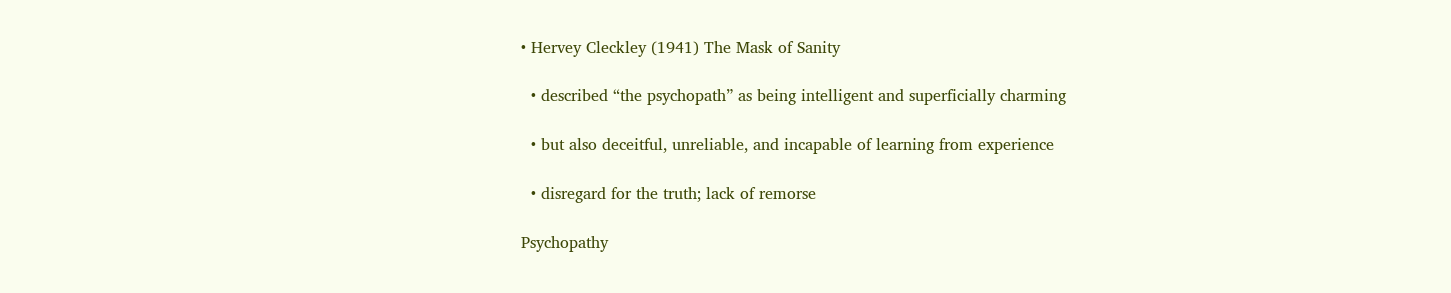• Hervey Cleckley (1941) The Mask of Sanity

  • described “the psychopath” as being intelligent and superficially charming

  • but also deceitful, unreliable, and incapable of learning from experience

  • disregard for the truth; lack of remorse

Psychopathy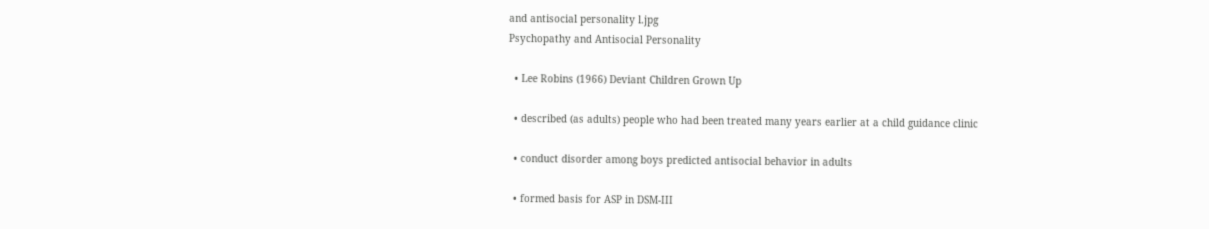and antisocial personality l.jpg
Psychopathy and Antisocial Personality

  • Lee Robins (1966) Deviant Children Grown Up

  • described (as adults) people who had been treated many years earlier at a child guidance clinic

  • conduct disorder among boys predicted antisocial behavior in adults

  • formed basis for ASP in DSM-III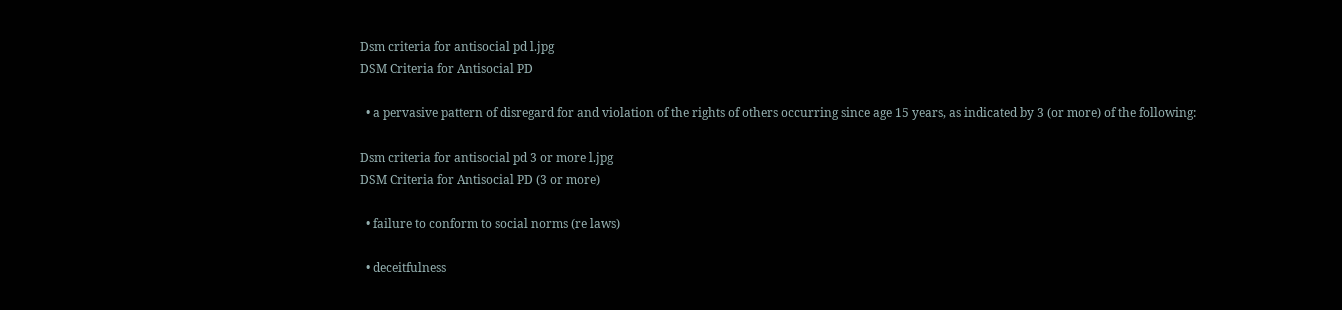Dsm criteria for antisocial pd l.jpg
DSM Criteria for Antisocial PD

  • a pervasive pattern of disregard for and violation of the rights of others occurring since age 15 years, as indicated by 3 (or more) of the following:

Dsm criteria for antisocial pd 3 or more l.jpg
DSM Criteria for Antisocial PD (3 or more)

  • failure to conform to social norms (re laws)

  • deceitfulness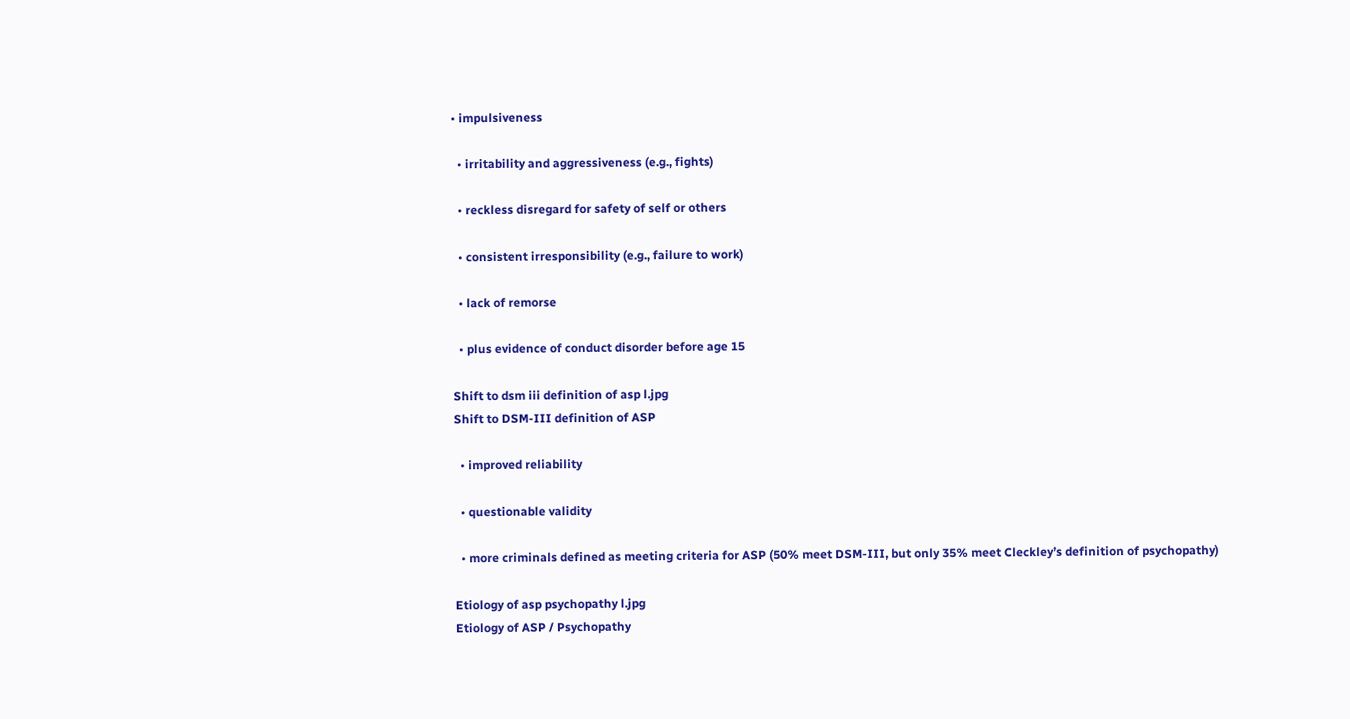• impulsiveness

  • irritability and aggressiveness (e.g., fights)

  • reckless disregard for safety of self or others

  • consistent irresponsibility (e.g., failure to work)

  • lack of remorse

  • plus evidence of conduct disorder before age 15

Shift to dsm iii definition of asp l.jpg
Shift to DSM-III definition of ASP

  • improved reliability

  • questionable validity

  • more criminals defined as meeting criteria for ASP (50% meet DSM-III, but only 35% meet Cleckley’s definition of psychopathy)

Etiology of asp psychopathy l.jpg
Etiology of ASP / Psychopathy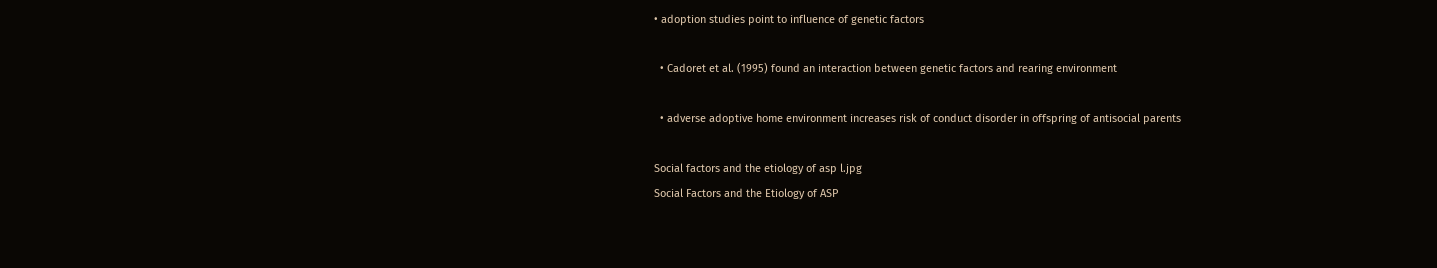• adoption studies point to influence of genetic factors

  • Cadoret et al. (1995) found an interaction between genetic factors and rearing environment

  • adverse adoptive home environment increases risk of conduct disorder in offspring of antisocial parents

Social factors and the etiology of asp l.jpg
Social Factors and the Etiology of ASP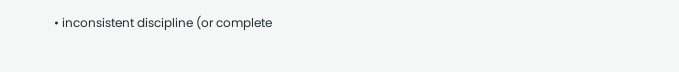• inconsistent discipline (or complete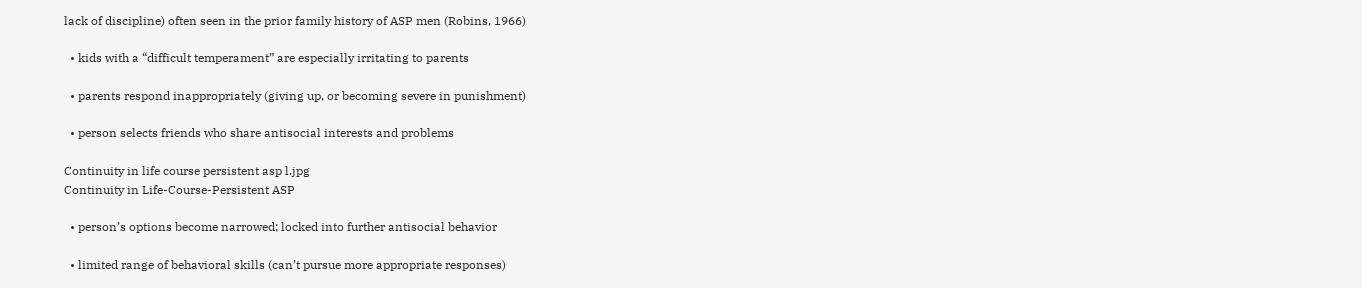lack of discipline) often seen in the prior family history of ASP men (Robins, 1966)

  • kids with a “difficult temperament” are especially irritating to parents

  • parents respond inappropriately (giving up, or becoming severe in punishment)

  • person selects friends who share antisocial interests and problems

Continuity in life course persistent asp l.jpg
Continuity in Life-Course-Persistent ASP

  • person’s options become narrowed; locked into further antisocial behavior

  • limited range of behavioral skills (can’t pursue more appropriate responses)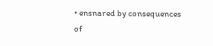• ensnared by consequences of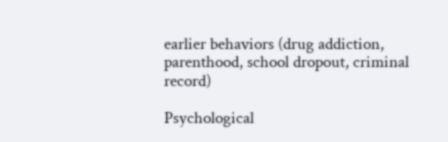earlier behaviors (drug addiction, parenthood, school dropout, criminal record)

Psychological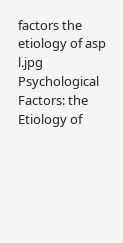factors the etiology of asp l.jpg
Psychological Factors: the Etiology of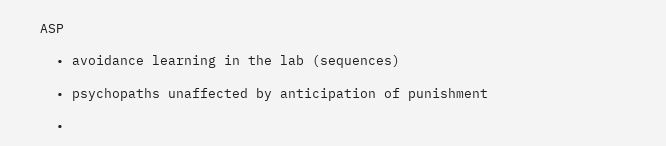ASP

  • avoidance learning in the lab (sequences)

  • psychopaths unaffected by anticipation of punishment

  •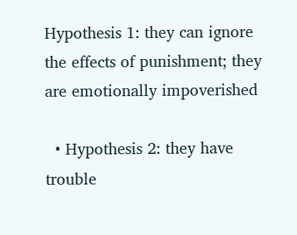Hypothesis 1: they can ignore the effects of punishment; they are emotionally impoverished

  • Hypothesis 2: they have trouble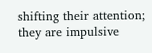shifting their attention; they are impulsive